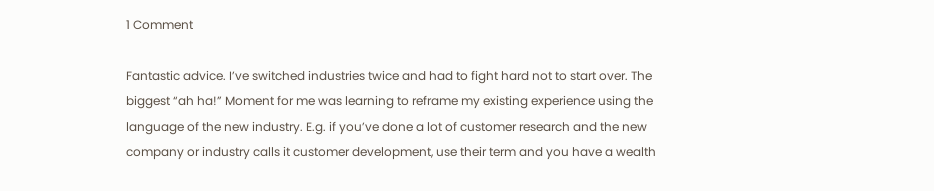1 Comment

Fantastic advice. I’ve switched industries twice and had to fight hard not to start over. The biggest “ah ha!” Moment for me was learning to reframe my existing experience using the language of the new industry. E.g. if you’ve done a lot of customer research and the new company or industry calls it customer development, use their term and you have a wealth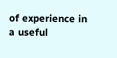of experience in a useful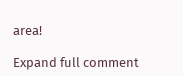area!

Expand full comment